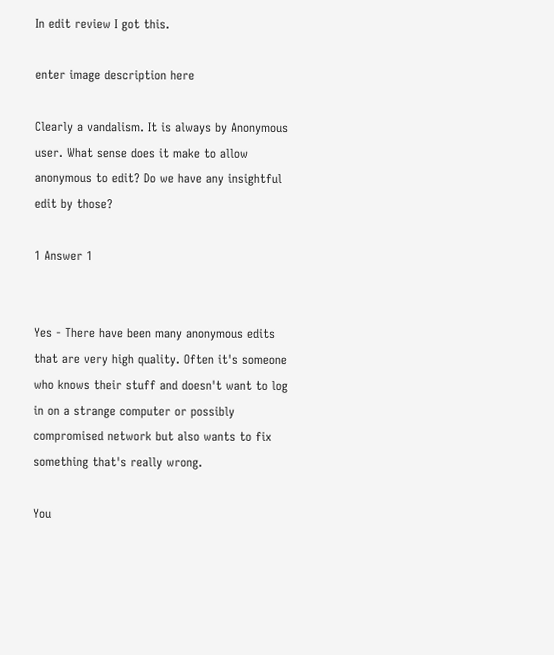In edit review I got this.

enter image description here

Clearly a vandalism. It is always by Anonymous user. What sense does it make to allow anonymous to edit? Do we have any insightful edit by those?

1 Answer 1


Yes - There have been many anonymous edits that are very high quality. Often it's someone who knows their stuff and doesn't want to log in on a strange computer or possibly compromised network but also wants to fix something that's really wrong.

You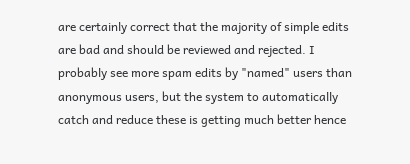are certainly correct that the majority of simple edits are bad and should be reviewed and rejected. I probably see more spam edits by "named" users than anonymous users, but the system to automatically catch and reduce these is getting much better hence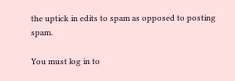the uptick in edits to spam as opposed to posting spam.

You must log in to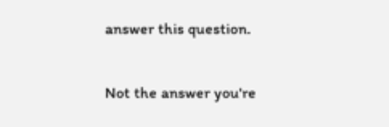answer this question.

Not the answer you're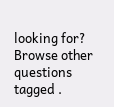looking for? Browse other questions tagged .